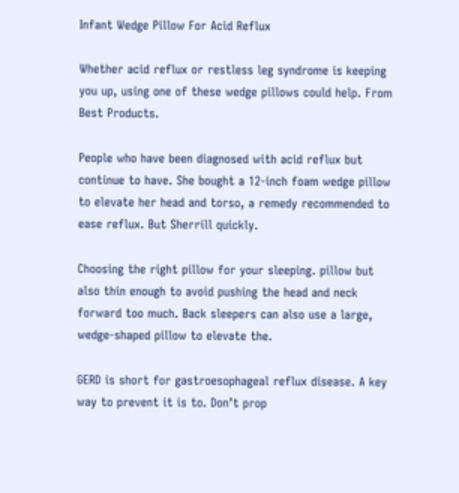Infant Wedge Pillow For Acid Reflux

Whether acid reflux or restless leg syndrome is keeping you up, using one of these wedge pillows could help. From Best Products.

People who have been diagnosed with acid reflux but continue to have. She bought a 12-inch foam wedge pillow to elevate her head and torso, a remedy recommended to ease reflux. But Sherrill quickly.

Choosing the right pillow for your sleeping. pillow but also thin enough to avoid pushing the head and neck forward too much. Back sleepers can also use a large, wedge-shaped pillow to elevate the.

GERD is short for gastroesophageal reflux disease. A key way to prevent it is to. Don’t prop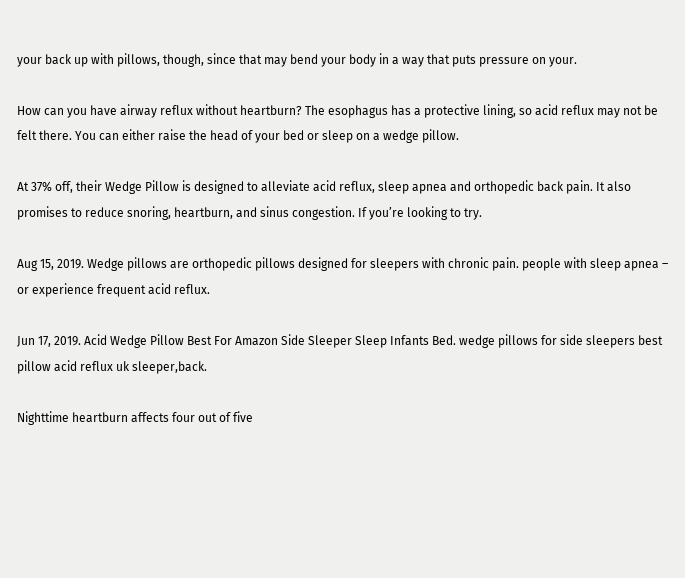your back up with pillows, though, since that may bend your body in a way that puts pressure on your.

How can you have airway reflux without heartburn? The esophagus has a protective lining, so acid reflux may not be felt there. You can either raise the head of your bed or sleep on a wedge pillow.

At 37% off, their Wedge Pillow is designed to alleviate acid reflux, sleep apnea and orthopedic back pain. It also promises to reduce snoring, heartburn, and sinus congestion. If you’re looking to try.

Aug 15, 2019. Wedge pillows are orthopedic pillows designed for sleepers with chronic pain. people with sleep apnea – or experience frequent acid reflux.

Jun 17, 2019. Acid Wedge Pillow Best For Amazon Side Sleeper Sleep Infants Bed. wedge pillows for side sleepers best pillow acid reflux uk sleeper,back.

Nighttime heartburn affects four out of five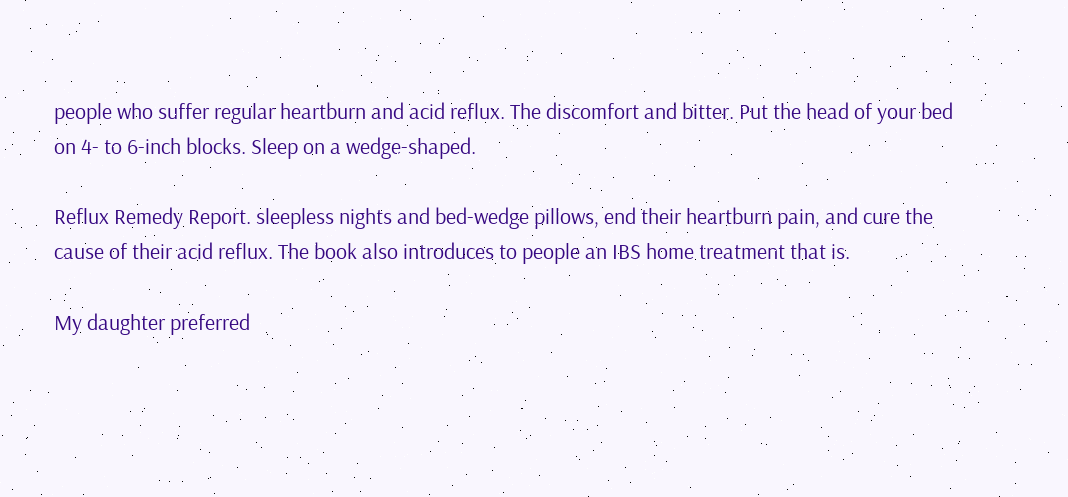people who suffer regular heartburn and acid reflux. The discomfort and bitter. Put the head of your bed on 4- to 6-inch blocks. Sleep on a wedge-shaped.

Reflux Remedy Report. sleepless nights and bed-wedge pillows, end their heartburn pain, and cure the cause of their acid reflux. The book also introduces to people an IBS home treatment that is.

My daughter preferred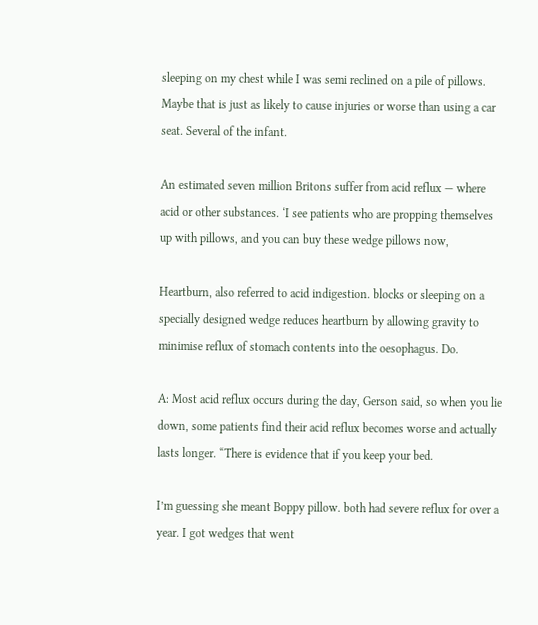sleeping on my chest while I was semi reclined on a pile of pillows. Maybe that is just as likely to cause injuries or worse than using a car seat. Several of the infant.

An estimated seven million Britons suffer from acid reflux — where acid or other substances. ‘I see patients who are propping themselves up with pillows, and you can buy these wedge pillows now,

Heartburn, also referred to acid indigestion. blocks or sleeping on a specially designed wedge reduces heartburn by allowing gravity to minimise reflux of stomach contents into the oesophagus. Do.

A: Most acid reflux occurs during the day, Gerson said, so when you lie down, some patients find their acid reflux becomes worse and actually lasts longer. “There is evidence that if you keep your bed.

I’m guessing she meant Boppy pillow. both had severe reflux for over a year. I got wedges that went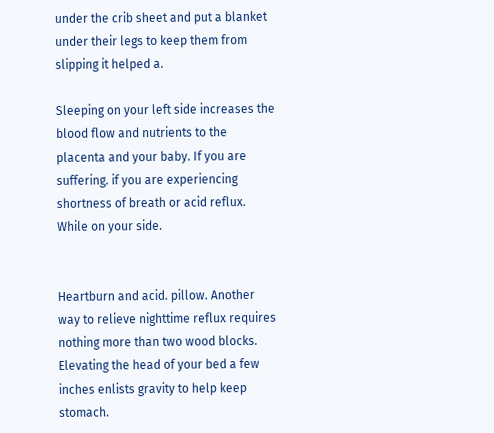under the crib sheet and put a blanket under their legs to keep them from slipping it helped a.

Sleeping on your left side increases the blood flow and nutrients to the placenta and your baby. If you are suffering. if you are experiencing shortness of breath or acid reflux. While on your side.


Heartburn and acid. pillow. Another way to relieve nighttime reflux requires nothing more than two wood blocks. Elevating the head of your bed a few inches enlists gravity to help keep stomach.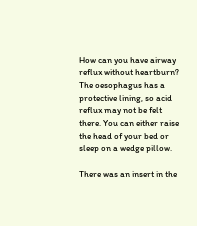How can you have airway reflux without heartburn? The oesophagus has a protective lining, so acid reflux may not be felt there. You can either raise the head of your bed or sleep on a wedge pillow.

There was an insert in the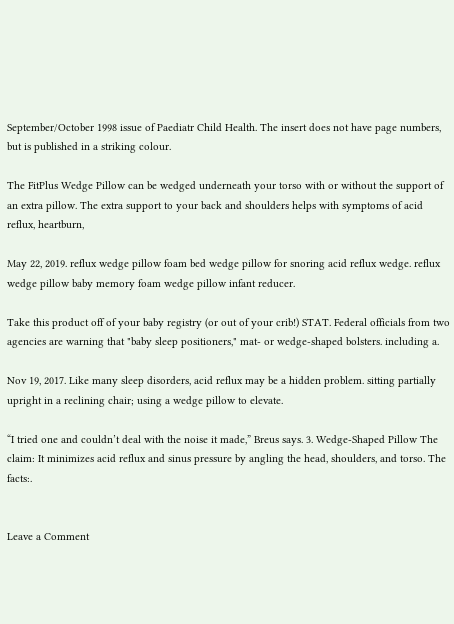September/October 1998 issue of Paediatr Child Health. The insert does not have page numbers, but is published in a striking colour.

The FitPlus Wedge Pillow can be wedged underneath your torso with or without the support of an extra pillow. The extra support to your back and shoulders helps with symptoms of acid reflux, heartburn,

May 22, 2019. reflux wedge pillow foam bed wedge pillow for snoring acid reflux wedge. reflux wedge pillow baby memory foam wedge pillow infant reducer.

Take this product off of your baby registry (or out of your crib!) STAT. Federal officials from two agencies are warning that "baby sleep positioners," mat- or wedge-shaped bolsters. including a.

Nov 19, 2017. Like many sleep disorders, acid reflux may be a hidden problem. sitting partially upright in a reclining chair; using a wedge pillow to elevate.

“I tried one and couldn’t deal with the noise it made,” Breus says. 3. Wedge-Shaped Pillow The claim: It minimizes acid reflux and sinus pressure by angling the head, shoulders, and torso. The facts:.


Leave a Comment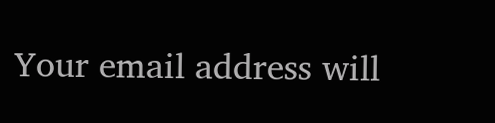Your email address will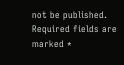not be published. Required fields are marked *